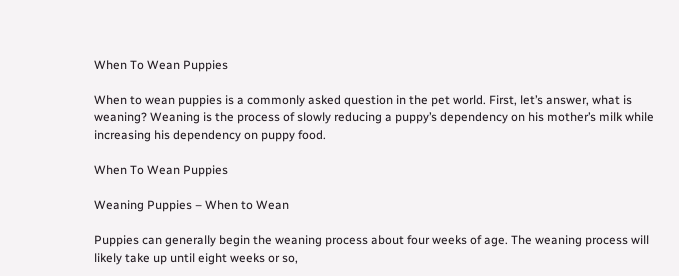When To Wean Puppies

When to wean puppies is a commonly asked question in the pet world. First, let’s answer, what is weaning? Weaning is the process of slowly reducing a puppy’s dependency on his mother’s milk while increasing his dependency on puppy food.

When To Wean Puppies

Weaning Puppies – When to Wean

Puppies can generally begin the weaning process about four weeks of age. The weaning process will likely take up until eight weeks or so,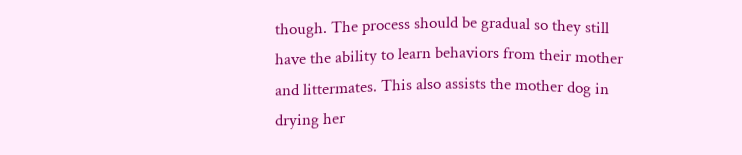though. The process should be gradual so they still have the ability to learn behaviors from their mother and littermates. This also assists the mother dog in drying her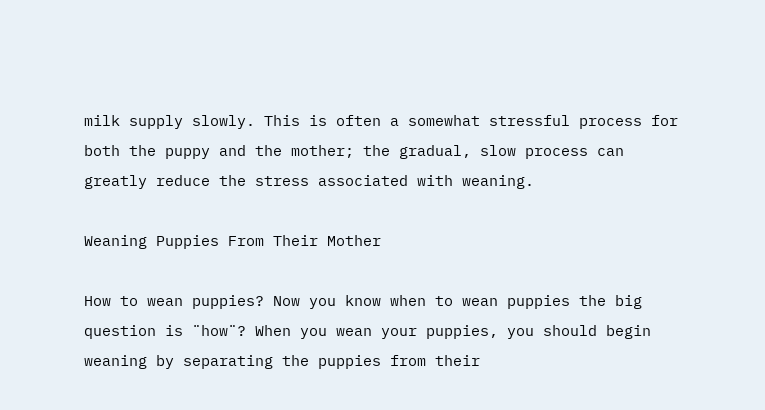milk supply slowly. This is often a somewhat stressful process for both the puppy and the mother; the gradual, slow process can greatly reduce the stress associated with weaning.

Weaning Puppies From Their Mother

How to wean puppies? Now you know when to wean puppies the big question is ¨how¨? When you wean your puppies, you should begin weaning by separating the puppies from their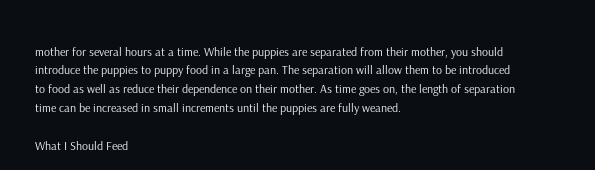mother for several hours at a time. While the puppies are separated from their mother, you should introduce the puppies to puppy food in a large pan. The separation will allow them to be introduced to food as well as reduce their dependence on their mother. As time goes on, the length of separation time can be increased in small increments until the puppies are fully weaned.

What I Should Feed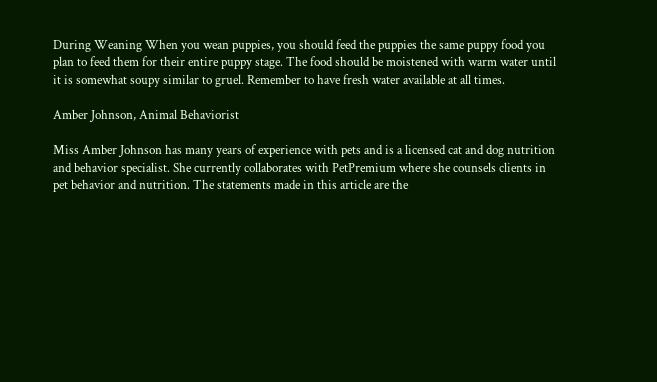During Weaning When you wean puppies, you should feed the puppies the same puppy food you plan to feed them for their entire puppy stage. The food should be moistened with warm water until it is somewhat soupy similar to gruel. Remember to have fresh water available at all times.

Amber Johnson, Animal Behaviorist

Miss Amber Johnson has many years of experience with pets and is a licensed cat and dog nutrition and behavior specialist. She currently collaborates with PetPremium where she counsels clients in pet behavior and nutrition. The statements made in this article are the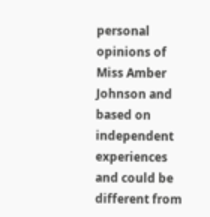personal opinions of Miss Amber Johnson and based on independent experiences and could be different from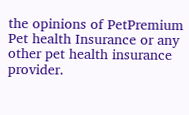the opinions of PetPremium Pet health Insurance or any other pet health insurance provider.